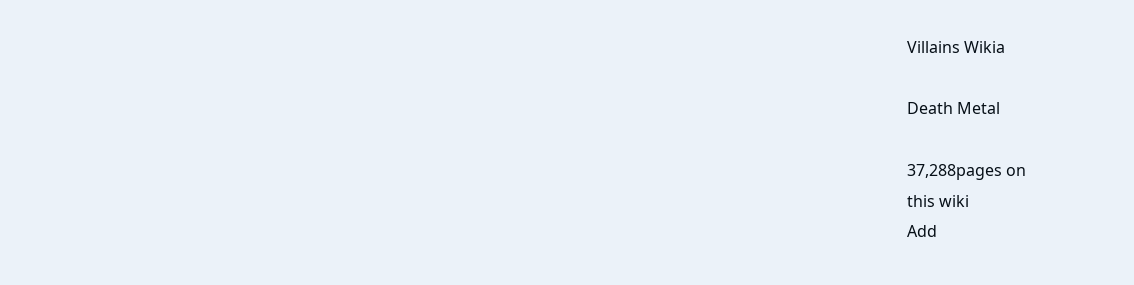Villains Wikia

Death Metal

37,288pages on
this wiki
Add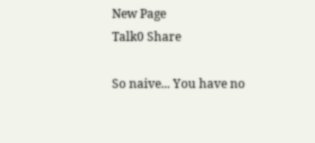New Page
Talk0 Share

So naive... You have no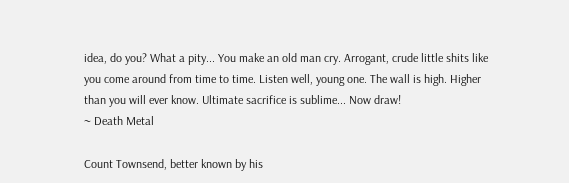idea, do you? What a pity... You make an old man cry. Arrogant, crude little shits like you come around from time to time. Listen well, young one. The wall is high. Higher than you will ever know. Ultimate sacrifice is sublime... Now draw!
~ Death Metal

Count Townsend, better known by his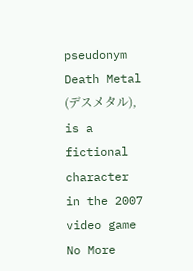pseudonym Death Metal (デスメタル), is a fictional character in the 2007 video game No More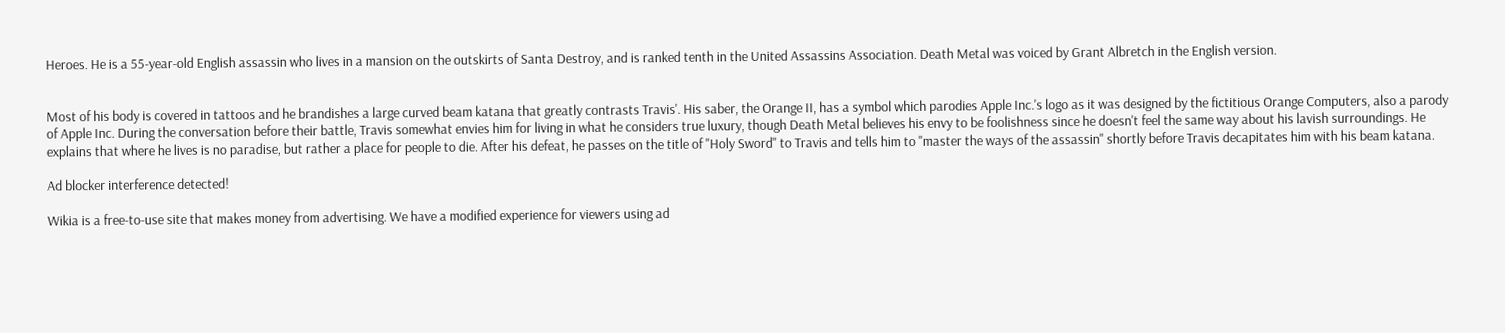Heroes. He is a 55-year-old English assassin who lives in a mansion on the outskirts of Santa Destroy, and is ranked tenth in the United Assassins Association. Death Metal was voiced by Grant Albretch in the English version.


Most of his body is covered in tattoos and he brandishes a large curved beam katana that greatly contrasts Travis'. His saber, the Orange II, has a symbol which parodies Apple Inc.'s logo as it was designed by the fictitious Orange Computers, also a parody of Apple Inc. During the conversation before their battle, Travis somewhat envies him for living in what he considers true luxury, though Death Metal believes his envy to be foolishness since he doesn't feel the same way about his lavish surroundings. He explains that where he lives is no paradise, but rather a place for people to die. After his defeat, he passes on the title of "Holy Sword" to Travis and tells him to "master the ways of the assassin" shortly before Travis decapitates him with his beam katana.

Ad blocker interference detected!

Wikia is a free-to-use site that makes money from advertising. We have a modified experience for viewers using ad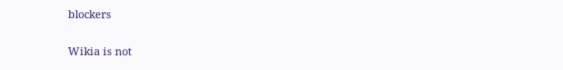blockers

Wikia is not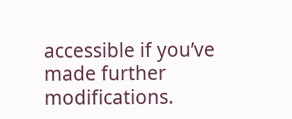accessible if you’ve made further modifications.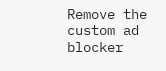Remove the custom ad blocker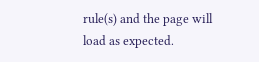rule(s) and the page will load as expected.